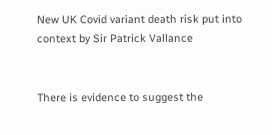New UK Covid variant death risk put into context by Sir Patrick Vallance


There is evidence to suggest the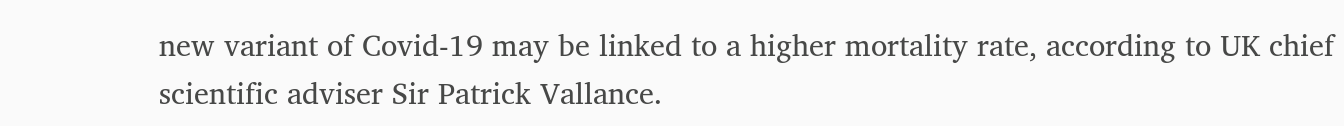new variant of Covid-19 may be linked to a higher mortality rate, according to UK chief scientific adviser Sir Patrick Vallance.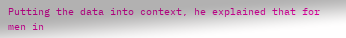Putting the data into context, he explained that for men in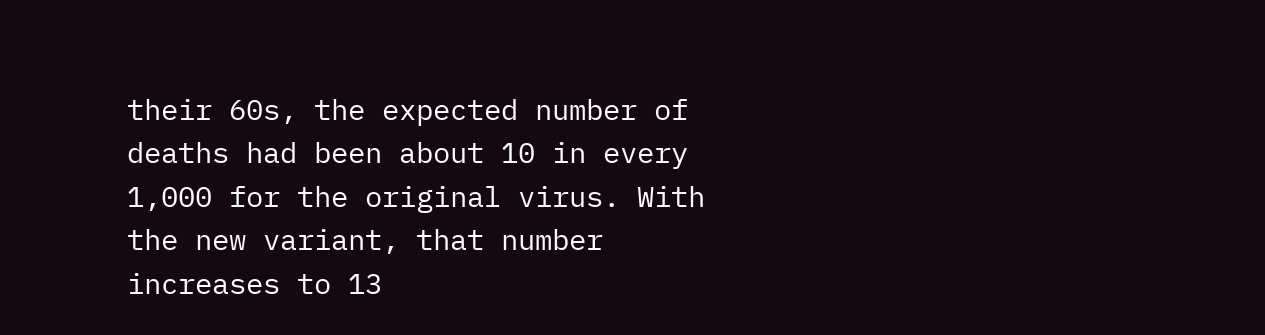their 60s, the expected number of deaths had been about 10 in every 1,000 for the original virus. With the new variant, that number increases to 13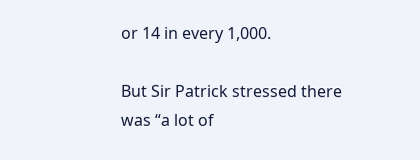or 14 in every 1,000.

But Sir Patrick stressed there was “a lot of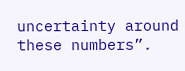uncertainty around these numbers”.